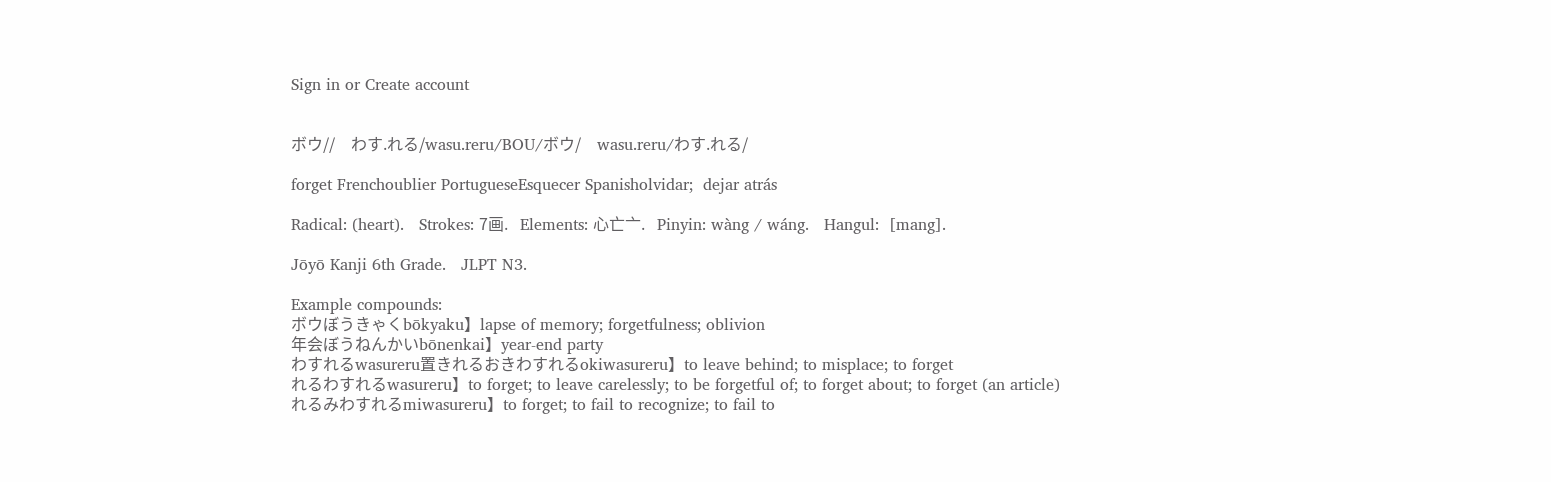Sign in or Create account


ボウ//    わす.れる/wasu.reru/BOU/ボウ/    wasu.reru/わす.れる/

forget Frenchoublier PortugueseEsquecer Spanisholvidar;  dejar atrás

Radical: (heart).   Strokes: 7画.   Elements: 心亡亠.   Pinyin: wàng / wáng.   Hangul:  [mang].

Jōyō Kanji 6th Grade.   JLPT N3.

Example compounds:
ボウぼうきゃくbōkyaku】lapse of memory; forgetfulness; oblivion
年会ぼうねんかいbōnenkai】year-end party
わすれるwasureru置きれるおきわすれるokiwasureru】to leave behind; to misplace; to forget
れるわすれるwasureru】to forget; to leave carelessly; to be forgetful of; to forget about; to forget (an article)
れるみわすれるmiwasureru】to forget; to fail to recognize; to fail to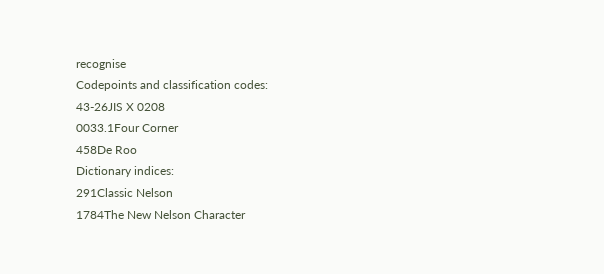recognise
Codepoints and classification codes:
43-26JIS X 0208
0033.1Four Corner
458De Roo
Dictionary indices:
291Classic Nelson
1784The New Nelson Character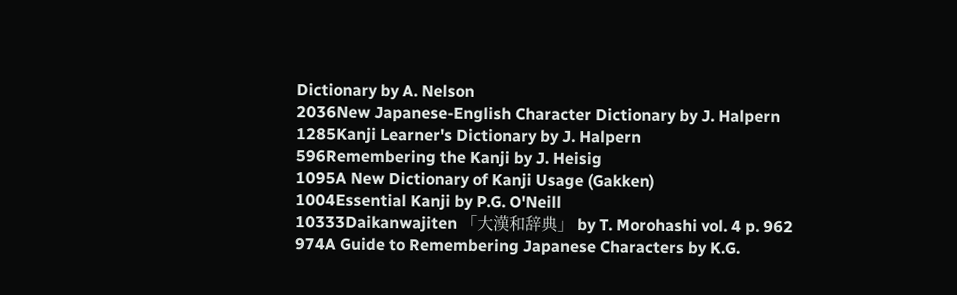Dictionary by A. Nelson
2036New Japanese-English Character Dictionary by J. Halpern
1285Kanji Learner's Dictionary by J. Halpern
596Remembering the Kanji by J. Heisig
1095A New Dictionary of Kanji Usage (Gakken)
1004Essential Kanji by P.G. O'Neill
10333Daikanwajiten 「大漢和辞典」 by T. Morohashi vol. 4 p. 962
974A Guide to Remembering Japanese Characters by K.G.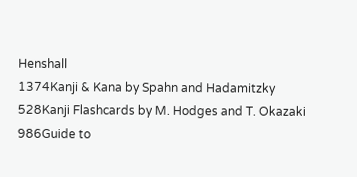Henshall
1374Kanji & Kana by Spahn and Hadamitzky
528Kanji Flashcards by M. Hodges and T. Okazaki
986Guide to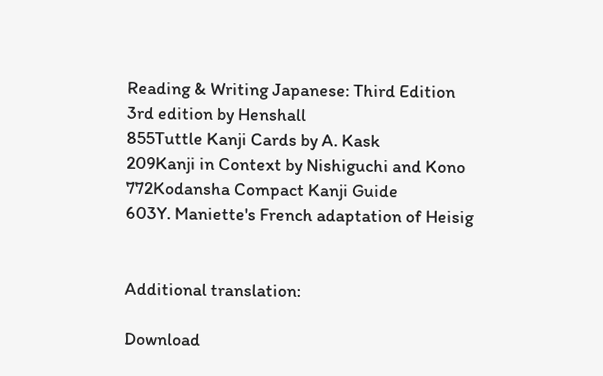Reading & Writing Japanese: Third Edition 3rd edition by Henshall
855Tuttle Kanji Cards by A. Kask
209Kanji in Context by Nishiguchi and Kono
772Kodansha Compact Kanji Guide
603Y. Maniette's French adaptation of Heisig


Additional translation:

Download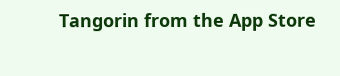Tangorin from the App Store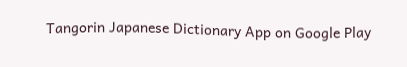Tangorin Japanese Dictionary App on Google Play